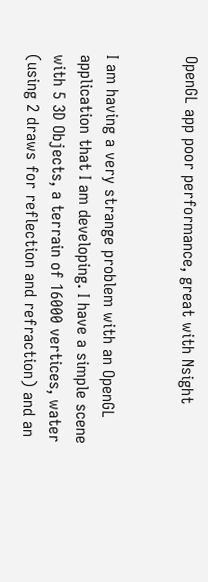OpenGL app poor performance, great with Nsight


I am having a very strange problem with an OpenGL application that I am developing. I have a simple scene with 5 3D Objects, a terrain of 16000 vertices, water (using 2 draws for reflection and refraction) and an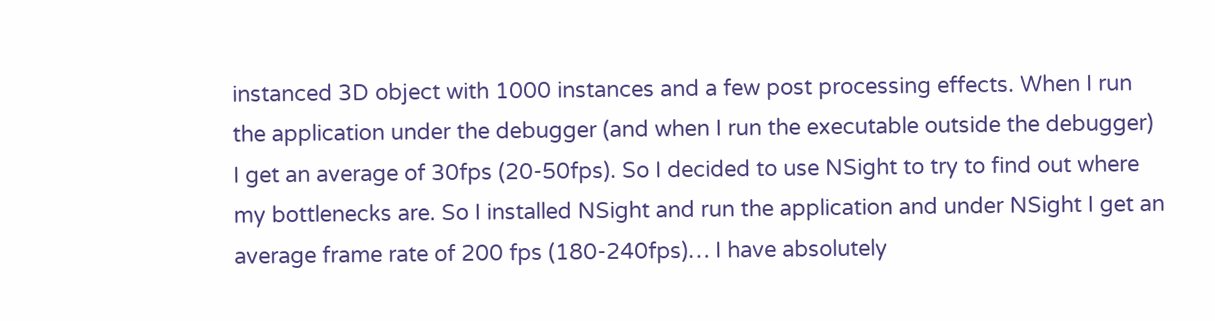instanced 3D object with 1000 instances and a few post processing effects. When I run the application under the debugger (and when I run the executable outside the debugger) I get an average of 30fps (20-50fps). So I decided to use NSight to try to find out where my bottlenecks are. So I installed NSight and run the application and under NSight I get an average frame rate of 200 fps (180-240fps)… I have absolutely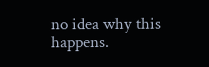no idea why this happens.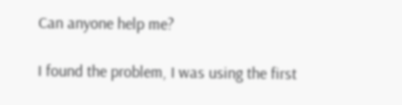Can anyone help me?

I found the problem, I was using the first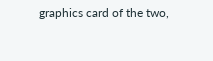graphics card of the two,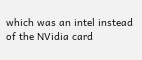which was an intel instead of the NVidia card